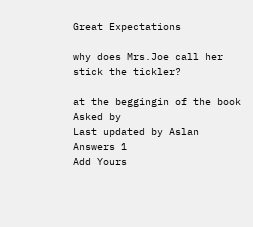Great Expectations

why does Mrs.Joe call her stick the tickler?

at the beggingin of the book
Asked by
Last updated by Aslan
Answers 1
Add Yours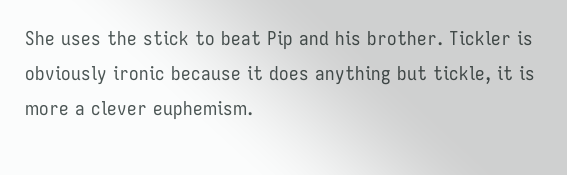She uses the stick to beat Pip and his brother. Tickler is obviously ironic because it does anything but tickle, it is more a clever euphemism.